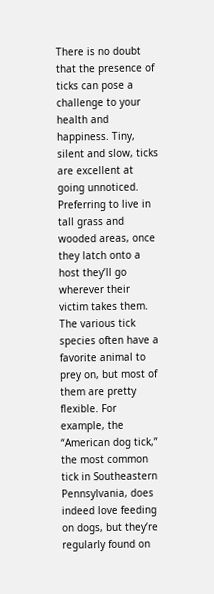There is no doubt that the presence of ticks can pose a challenge to your health and happiness. Tiny, silent and slow, ticks are excellent at going unnoticed. Preferring to live in tall grass and wooded areas, once they latch onto a host they’ll go wherever their victim takes them. The various tick species often have a favorite animal to prey on, but most of them are pretty flexible. For example, the “American dog tick,” the most common tick in Southeastern Pennsylvania, does indeed love feeding on dogs, but they’re regularly found on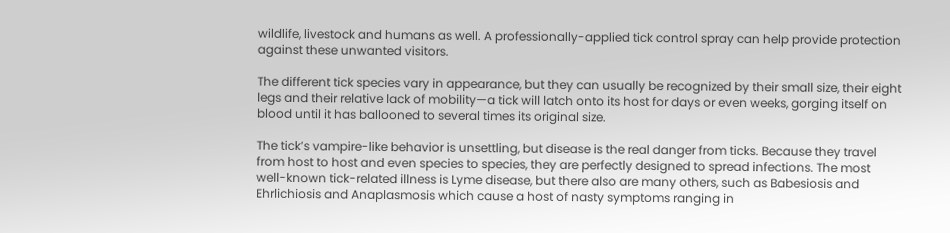wildlife, livestock and humans as well. A professionally-applied tick control spray can help provide protection against these unwanted visitors.

The different tick species vary in appearance, but they can usually be recognized by their small size, their eight legs and their relative lack of mobility—a tick will latch onto its host for days or even weeks, gorging itself on blood until it has ballooned to several times its original size.

The tick’s vampire-like behavior is unsettling, but disease is the real danger from ticks. Because they travel from host to host and even species to species, they are perfectly designed to spread infections. The most well-known tick-related illness is Lyme disease, but there also are many others, such as Babesiosis and Ehrlichiosis and Anaplasmosis which cause a host of nasty symptoms ranging in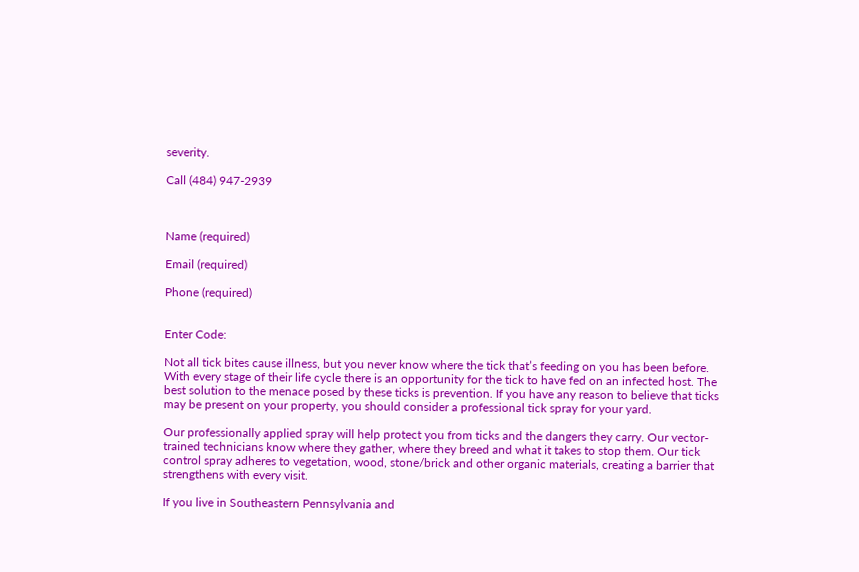severity.

Call (484) 947-2939



Name (required)

Email (required)

Phone (required)


Enter Code:

Not all tick bites cause illness, but you never know where the tick that’s feeding on you has been before. With every stage of their life cycle there is an opportunity for the tick to have fed on an infected host. The best solution to the menace posed by these ticks is prevention. If you have any reason to believe that ticks may be present on your property, you should consider a professional tick spray for your yard.

Our professionally applied spray will help protect you from ticks and the dangers they carry. Our vector-trained technicians know where they gather, where they breed and what it takes to stop them. Our tick control spray adheres to vegetation, wood, stone/brick and other organic materials, creating a barrier that strengthens with every visit.

If you live in Southeastern Pennsylvania and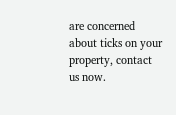are concerned about ticks on your property, contact us now.